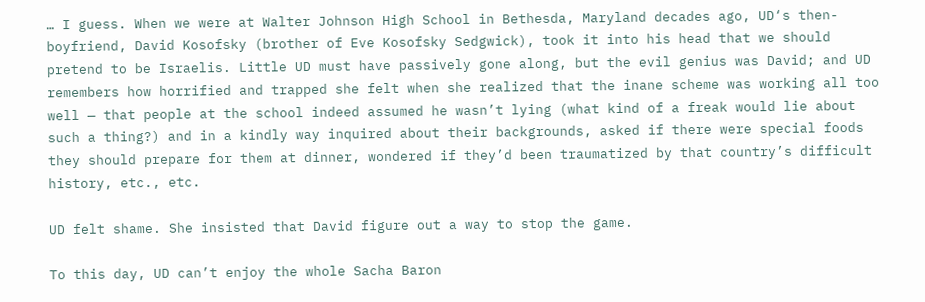… I guess. When we were at Walter Johnson High School in Bethesda, Maryland decades ago, UD‘s then-boyfriend, David Kosofsky (brother of Eve Kosofsky Sedgwick), took it into his head that we should pretend to be Israelis. Little UD must have passively gone along, but the evil genius was David; and UD remembers how horrified and trapped she felt when she realized that the inane scheme was working all too well — that people at the school indeed assumed he wasn’t lying (what kind of a freak would lie about such a thing?) and in a kindly way inquired about their backgrounds, asked if there were special foods they should prepare for them at dinner, wondered if they’d been traumatized by that country’s difficult history, etc., etc.

UD felt shame. She insisted that David figure out a way to stop the game.

To this day, UD can’t enjoy the whole Sacha Baron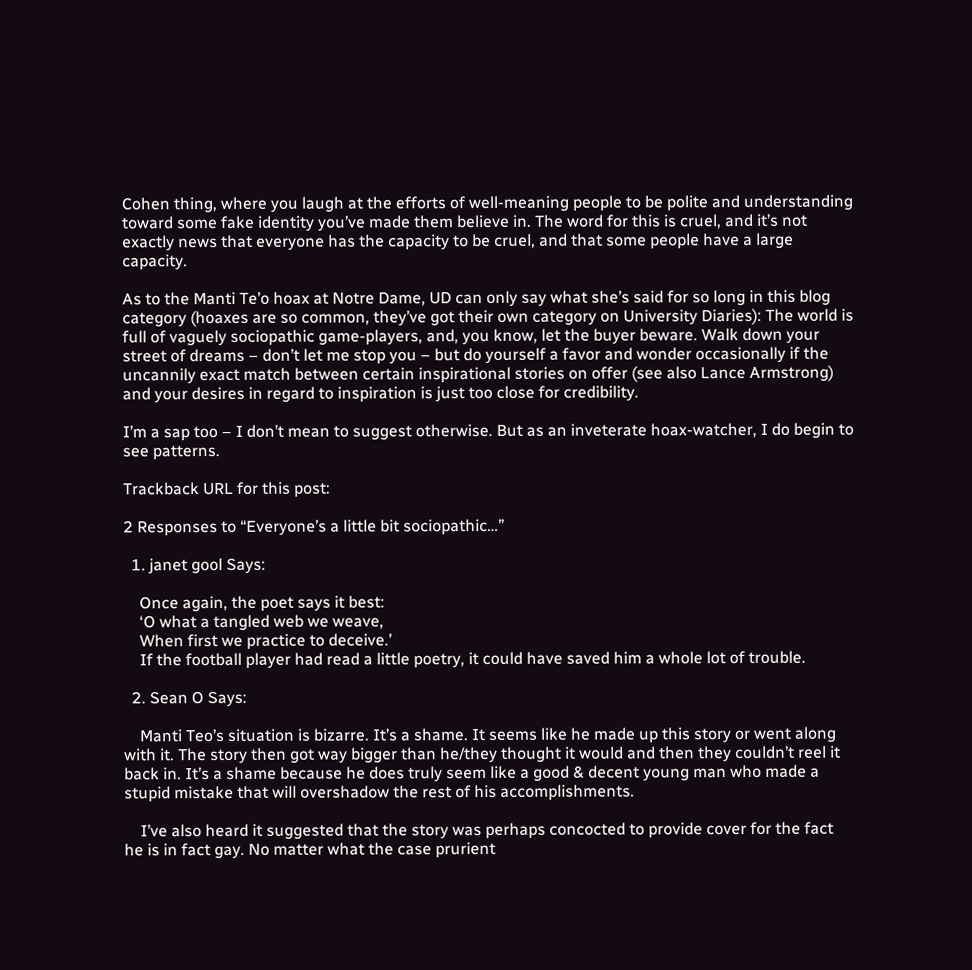Cohen thing, where you laugh at the efforts of well-meaning people to be polite and understanding toward some fake identity you’ve made them believe in. The word for this is cruel, and it’s not exactly news that everyone has the capacity to be cruel, and that some people have a large capacity.

As to the Manti Te’o hoax at Notre Dame, UD can only say what she’s said for so long in this blog category (hoaxes are so common, they’ve got their own category on University Diaries): The world is full of vaguely sociopathic game-players, and, you know, let the buyer beware. Walk down your street of dreams – don’t let me stop you – but do yourself a favor and wonder occasionally if the uncannily exact match between certain inspirational stories on offer (see also Lance Armstrong) and your desires in regard to inspiration is just too close for credibility.

I’m a sap too – I don’t mean to suggest otherwise. But as an inveterate hoax-watcher, I do begin to see patterns.

Trackback URL for this post:

2 Responses to “Everyone’s a little bit sociopathic…”

  1. janet gool Says:

    Once again, the poet says it best:
    ‘O what a tangled web we weave,
    When first we practice to deceive.’
    If the football player had read a little poetry, it could have saved him a whole lot of trouble.

  2. Sean O Says:

    Manti Teo’s situation is bizarre. It’s a shame. It seems like he made up this story or went along with it. The story then got way bigger than he/they thought it would and then they couldn’t reel it back in. It’s a shame because he does truly seem like a good & decent young man who made a stupid mistake that will overshadow the rest of his accomplishments.

    I’ve also heard it suggested that the story was perhaps concocted to provide cover for the fact he is in fact gay. No matter what the case prurient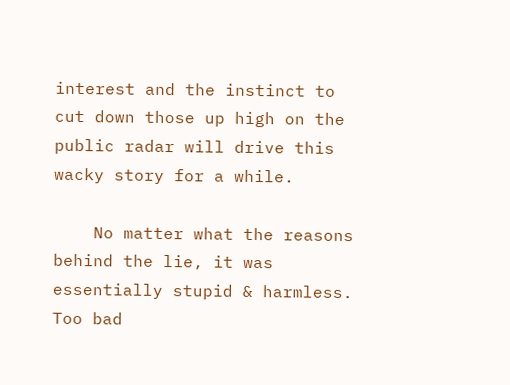interest and the instinct to cut down those up high on the public radar will drive this wacky story for a while.

    No matter what the reasons behind the lie, it was essentially stupid & harmless. Too bad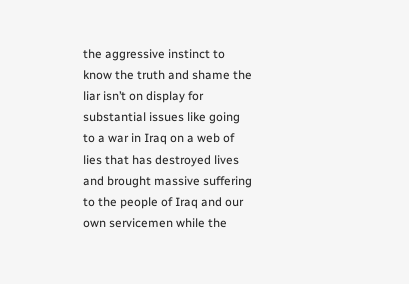the aggressive instinct to know the truth and shame the liar isn’t on display for substantial issues like going to a war in Iraq on a web of lies that has destroyed lives and brought massive suffering to the people of Iraq and our own servicemen while the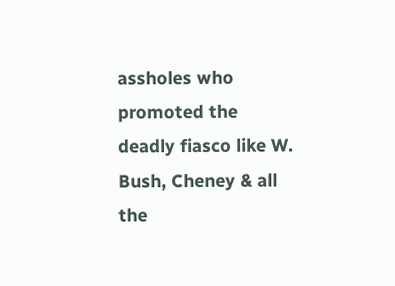assholes who promoted the deadly fiasco like W. Bush, Cheney & all the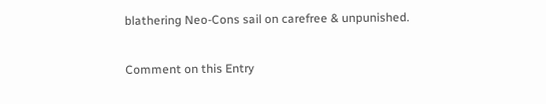blathering Neo-Cons sail on carefree & unpunished.

Comment on this Entry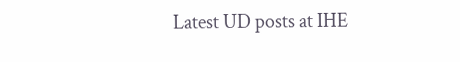Latest UD posts at IHE